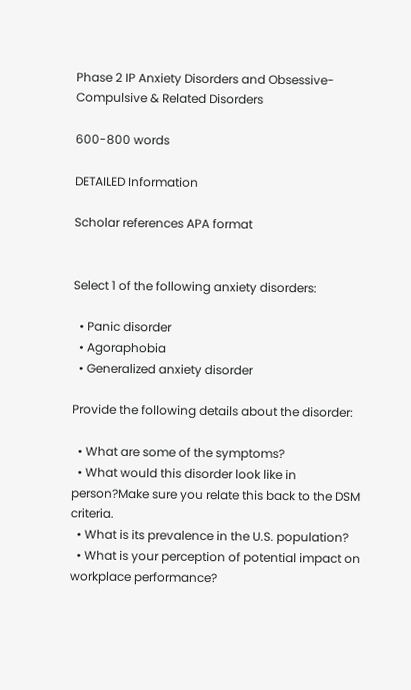Phase 2 IP Anxiety Disorders and Obsessive-Compulsive & Related Disorders

600-800 words

DETAILED Information

Scholar references APA format


Select 1 of the following anxiety disorders:

  • Panic disorder
  • Agoraphobia
  • Generalized anxiety disorder

Provide the following details about the disorder:

  • What are some of the symptoms?
  • What would this disorder look like in person?Make sure you relate this back to the DSM criteria.
  • What is its prevalence in the U.S. population?
  • What is your perception of potential impact on workplace performance?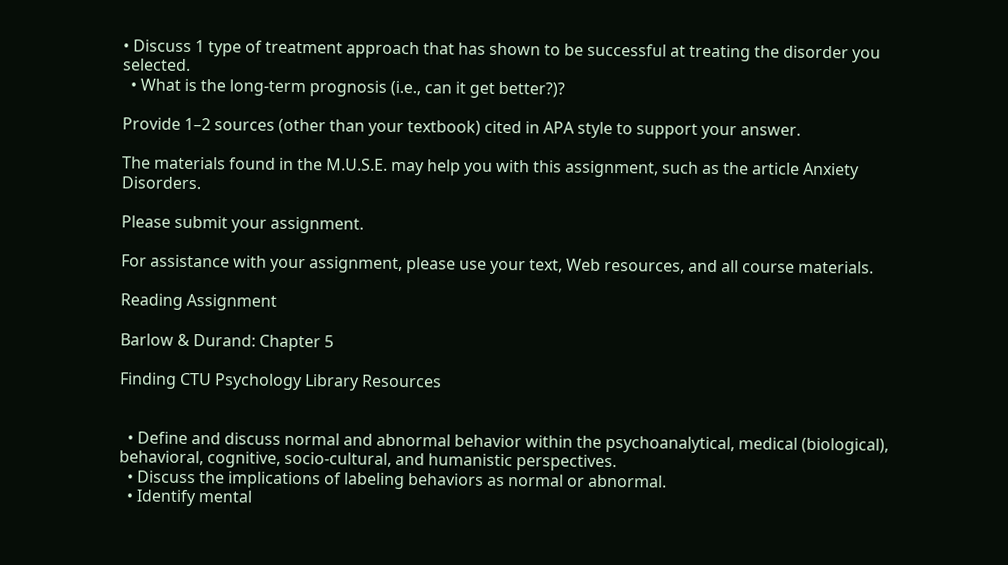• Discuss 1 type of treatment approach that has shown to be successful at treating the disorder you selected.
  • What is the long-term prognosis (i.e., can it get better?)?

Provide 1–2 sources (other than your textbook) cited in APA style to support your answer.

The materials found in the M.U.S.E. may help you with this assignment, such as the article Anxiety Disorders.

Please submit your assignment.

For assistance with your assignment, please use your text, Web resources, and all course materials.

Reading Assignment

Barlow & Durand: Chapter 5

Finding CTU Psychology Library Resources


  • Define and discuss normal and abnormal behavior within the psychoanalytical, medical (biological), behavioral, cognitive, socio-cultural, and humanistic perspectives.
  • Discuss the implications of labeling behaviors as normal or abnormal.
  • Identify mental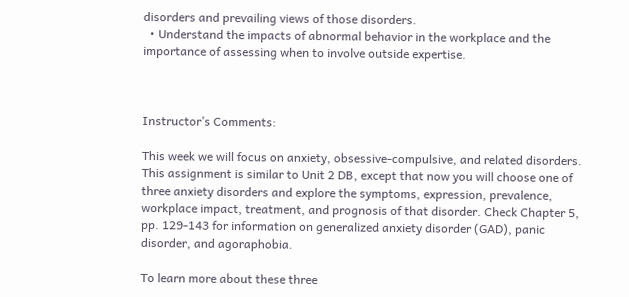disorders and prevailing views of those disorders.
  • Understand the impacts of abnormal behavior in the workplace and the importance of assessing when to involve outside expertise.



Instructor’s Comments:

This week we will focus on anxiety, obsessive-compulsive, and related disorders. This assignment is similar to Unit 2 DB, except that now you will choose one of three anxiety disorders and explore the symptoms, expression, prevalence, workplace impact, treatment, and prognosis of that disorder. Check Chapter 5, pp. 129-143 for information on generalized anxiety disorder (GAD), panic disorder, and agoraphobia.

To learn more about these three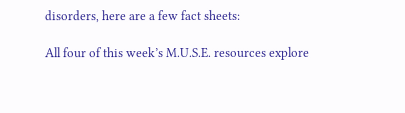disorders, here are a few fact sheets:

All four of this week’s M.U.S.E. resources explore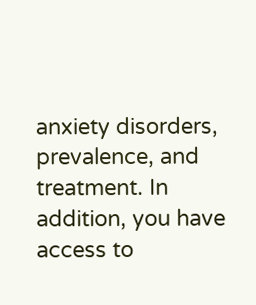anxiety disorders, prevalence, and treatment. In addition, you have access to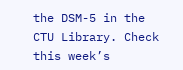the DSM-5 in the CTU Library. Check this week’s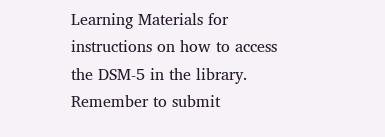Learning Materials for instructions on how to access the DSM-5 in the library. Remember to submit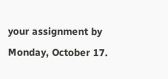your assignment by Monday, October 17.